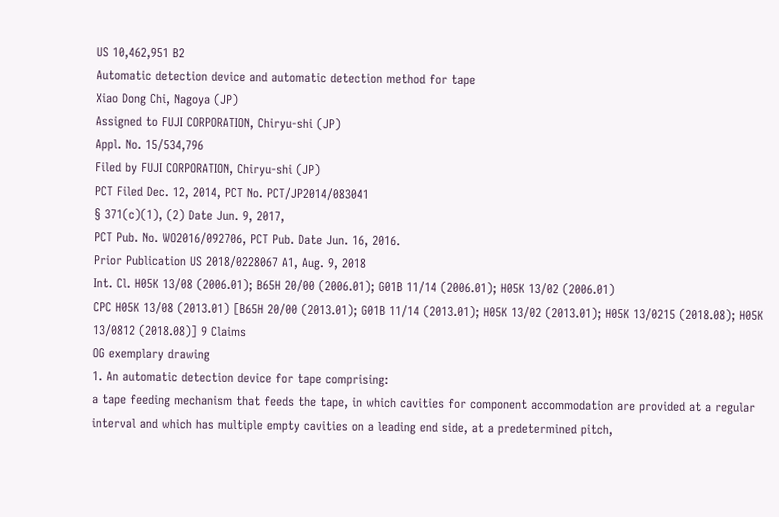US 10,462,951 B2
Automatic detection device and automatic detection method for tape
Xiao Dong Chi, Nagoya (JP)
Assigned to FUJI CORPORATION, Chiryu-shi (JP)
Appl. No. 15/534,796
Filed by FUJI CORPORATION, Chiryu-shi (JP)
PCT Filed Dec. 12, 2014, PCT No. PCT/JP2014/083041
§ 371(c)(1), (2) Date Jun. 9, 2017,
PCT Pub. No. WO2016/092706, PCT Pub. Date Jun. 16, 2016.
Prior Publication US 2018/0228067 A1, Aug. 9, 2018
Int. Cl. H05K 13/08 (2006.01); B65H 20/00 (2006.01); G01B 11/14 (2006.01); H05K 13/02 (2006.01)
CPC H05K 13/08 (2013.01) [B65H 20/00 (2013.01); G01B 11/14 (2013.01); H05K 13/02 (2013.01); H05K 13/0215 (2018.08); H05K 13/0812 (2018.08)] 9 Claims
OG exemplary drawing
1. An automatic detection device for tape comprising:
a tape feeding mechanism that feeds the tape, in which cavities for component accommodation are provided at a regular interval and which has multiple empty cavities on a leading end side, at a predetermined pitch,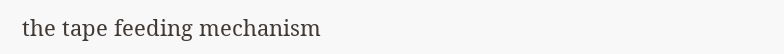the tape feeding mechanism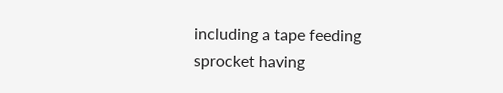including a tape feeding sprocket having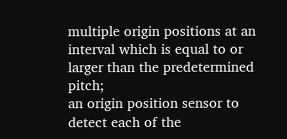multiple origin positions at an interval which is equal to or larger than the predetermined pitch;
an origin position sensor to detect each of the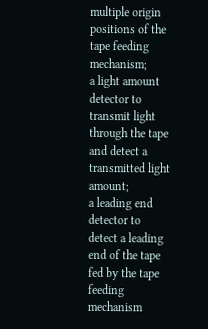multiple origin positions of the tape feeding mechanism;
a light amount detector to transmit light through the tape and detect a transmitted light amount;
a leading end detector to detect a leading end of the tape fed by the tape feeding mechanism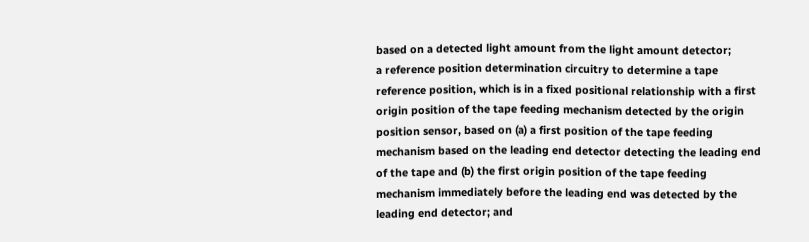based on a detected light amount from the light amount detector;
a reference position determination circuitry to determine a tape reference position, which is in a fixed positional relationship with a first origin position of the tape feeding mechanism detected by the origin position sensor, based on (a) a first position of the tape feeding mechanism based on the leading end detector detecting the leading end of the tape and (b) the first origin position of the tape feeding mechanism immediately before the leading end was detected by the leading end detector; and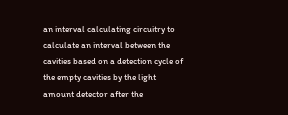an interval calculating circuitry to calculate an interval between the cavities based on a detection cycle of the empty cavities by the light amount detector after the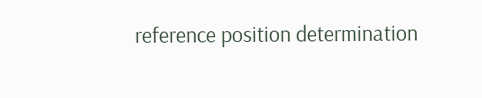reference position determination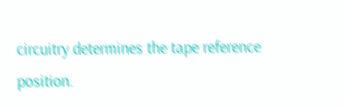circuitry determines the tape reference position.